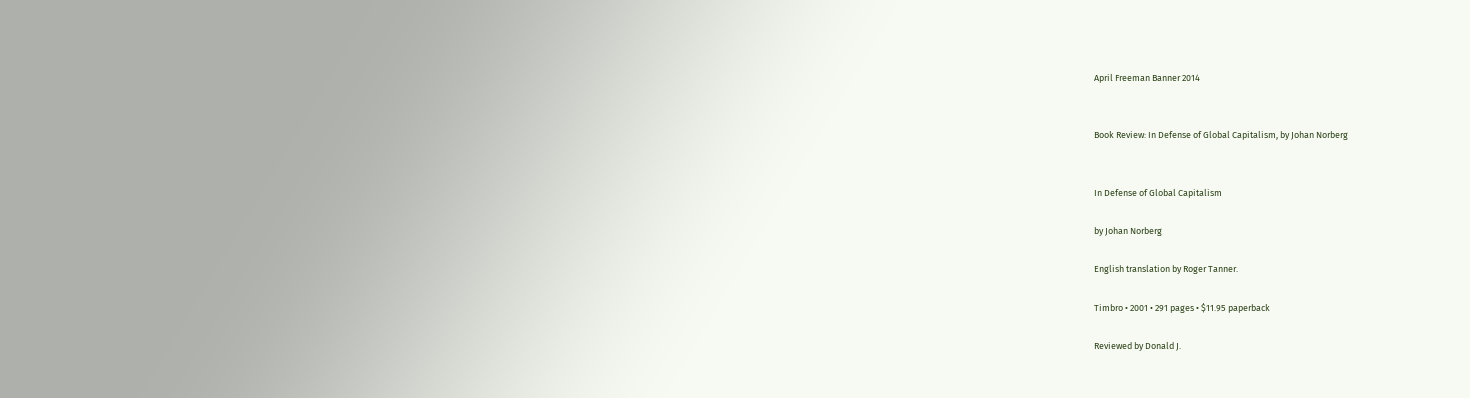April Freeman Banner 2014


Book Review: In Defense of Global Capitalism, by Johan Norberg


In Defense of Global Capitalism

by Johan Norberg

English translation by Roger Tanner.

Timbro • 2001 • 291 pages • $11.95 paperback

Reviewed by Donald J.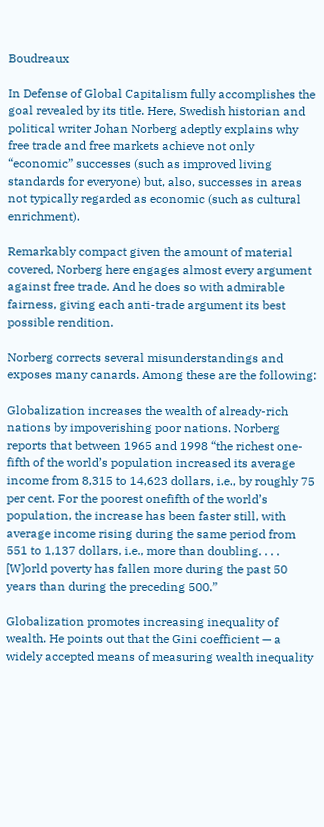Boudreaux

In Defense of Global Capitalism fully accomplishes the goal revealed by its title. Here, Swedish historian and political writer Johan Norberg adeptly explains why free trade and free markets achieve not only “economic” successes (such as improved living standards for everyone) but, also, successes in areas not typically regarded as economic (such as cultural enrichment).

Remarkably compact given the amount of material covered, Norberg here engages almost every argument against free trade. And he does so with admirable fairness, giving each anti-trade argument its best possible rendition.

Norberg corrects several misunderstandings and exposes many canards. Among these are the following:

Globalization increases the wealth of already-rich nations by impoverishing poor nations. Norberg reports that between 1965 and 1998 “the richest one-fifth of the world’s population increased its average income from 8,315 to 14,623 dollars, i.e., by roughly 75 per cent. For the poorest onefifth of the world’s population, the increase has been faster still, with average income rising during the same period from 551 to 1,137 dollars, i.e., more than doubling. . . . [W]orld poverty has fallen more during the past 50 years than during the preceding 500.”

Globalization promotes increasing inequality of wealth. He points out that the Gini coefficient — a widely accepted means of measuring wealth inequality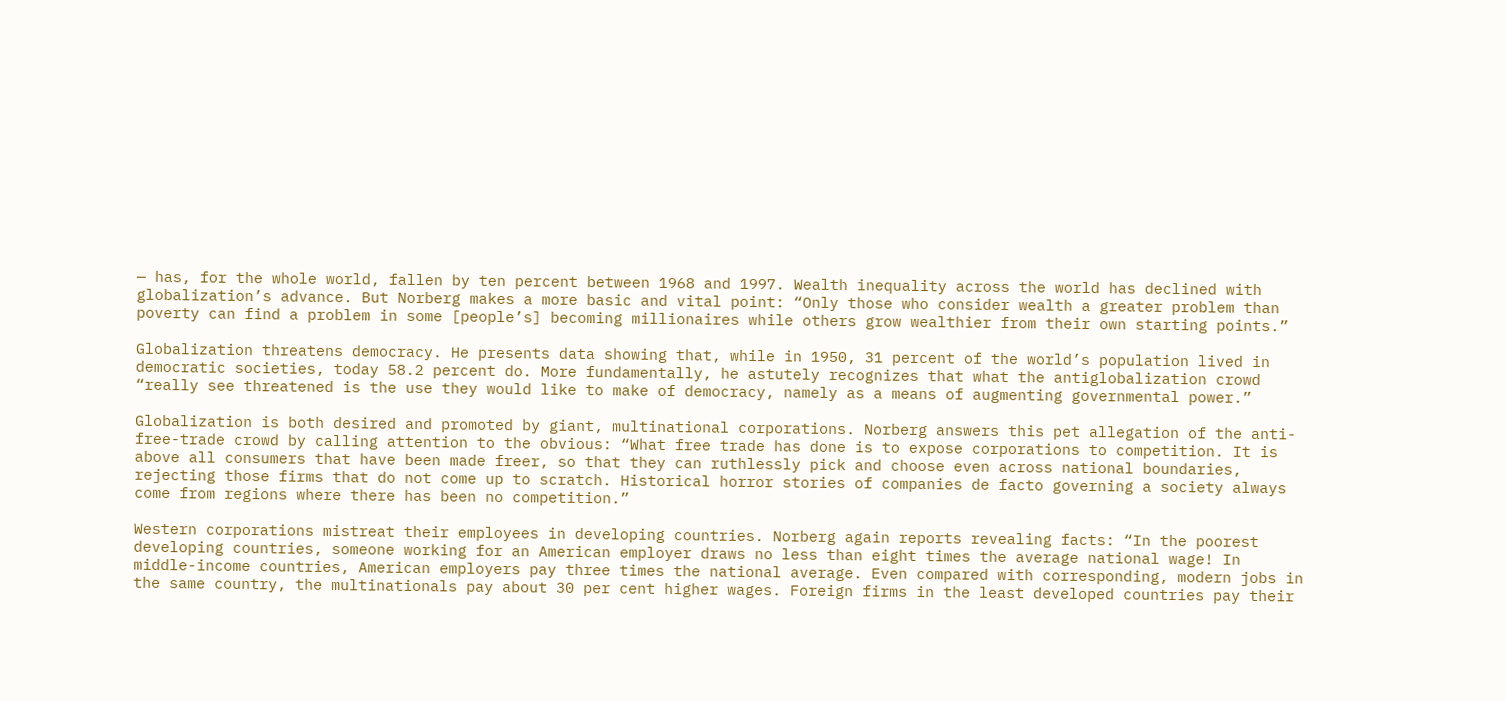— has, for the whole world, fallen by ten percent between 1968 and 1997. Wealth inequality across the world has declined with globalization’s advance. But Norberg makes a more basic and vital point: “Only those who consider wealth a greater problem than poverty can find a problem in some [people’s] becoming millionaires while others grow wealthier from their own starting points.”

Globalization threatens democracy. He presents data showing that, while in 1950, 31 percent of the world’s population lived in democratic societies, today 58.2 percent do. More fundamentally, he astutely recognizes that what the antiglobalization crowd “really see threatened is the use they would like to make of democracy, namely as a means of augmenting governmental power.”

Globalization is both desired and promoted by giant, multinational corporations. Norberg answers this pet allegation of the anti-free-trade crowd by calling attention to the obvious: “What free trade has done is to expose corporations to competition. It is above all consumers that have been made freer, so that they can ruthlessly pick and choose even across national boundaries, rejecting those firms that do not come up to scratch. Historical horror stories of companies de facto governing a society always come from regions where there has been no competition.”

Western corporations mistreat their employees in developing countries. Norberg again reports revealing facts: “In the poorest developing countries, someone working for an American employer draws no less than eight times the average national wage! In middle-income countries, American employers pay three times the national average. Even compared with corresponding, modern jobs in the same country, the multinationals pay about 30 per cent higher wages. Foreign firms in the least developed countries pay their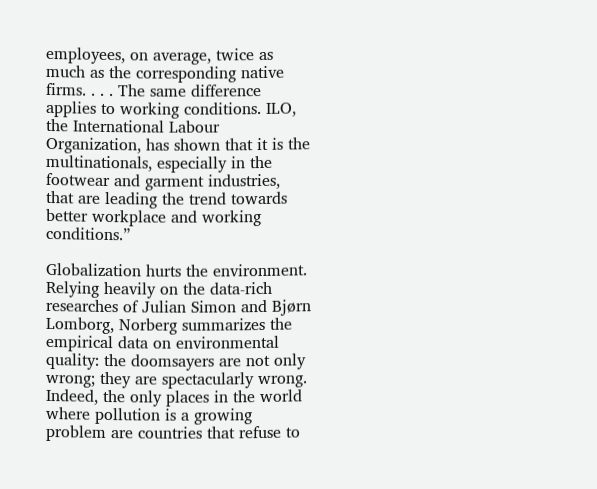employees, on average, twice as much as the corresponding native firms. . . . The same difference applies to working conditions. ILO, the International Labour Organization, has shown that it is the multinationals, especially in the footwear and garment industries, that are leading the trend towards better workplace and working conditions.”

Globalization hurts the environment. Relying heavily on the data-rich researches of Julian Simon and Bjørn Lomborg, Norberg summarizes the empirical data on environmental quality: the doomsayers are not only wrong; they are spectacularly wrong. Indeed, the only places in the world where pollution is a growing problem are countries that refuse to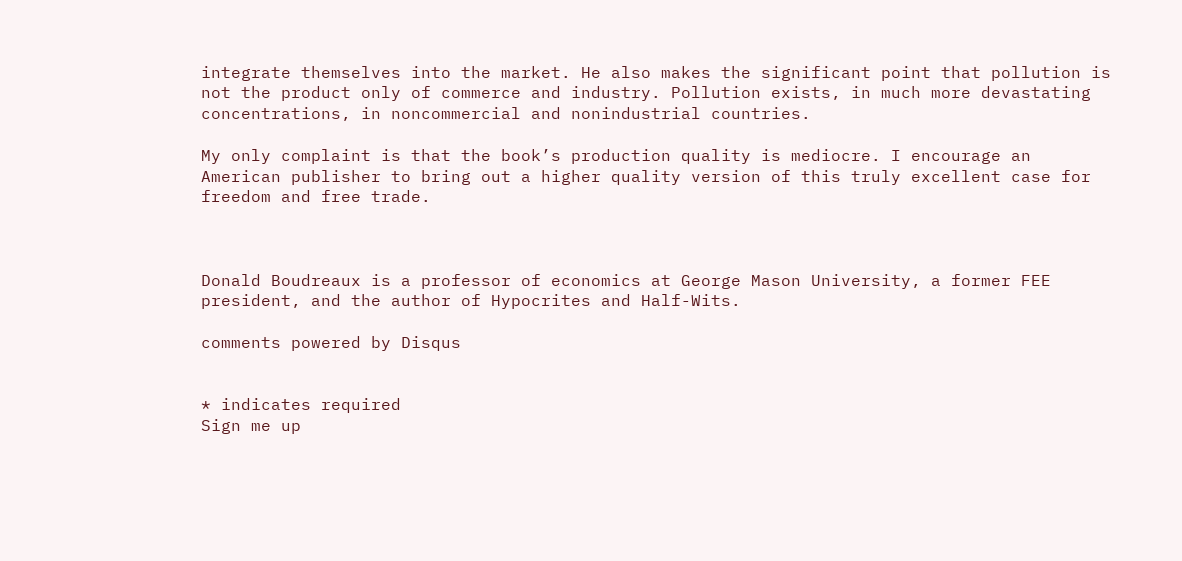integrate themselves into the market. He also makes the significant point that pollution is not the product only of commerce and industry. Pollution exists, in much more devastating concentrations, in noncommercial and nonindustrial countries.

My only complaint is that the book’s production quality is mediocre. I encourage an American publisher to bring out a higher quality version of this truly excellent case for freedom and free trade.



Donald Boudreaux is a professor of economics at George Mason University, a former FEE president, and the author of Hypocrites and Half-Wits.

comments powered by Disqus


* indicates required
Sign me up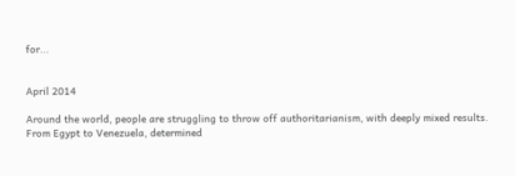for...


April 2014

Around the world, people are struggling to throw off authoritarianism, with deeply mixed results. From Egypt to Venezuela, determined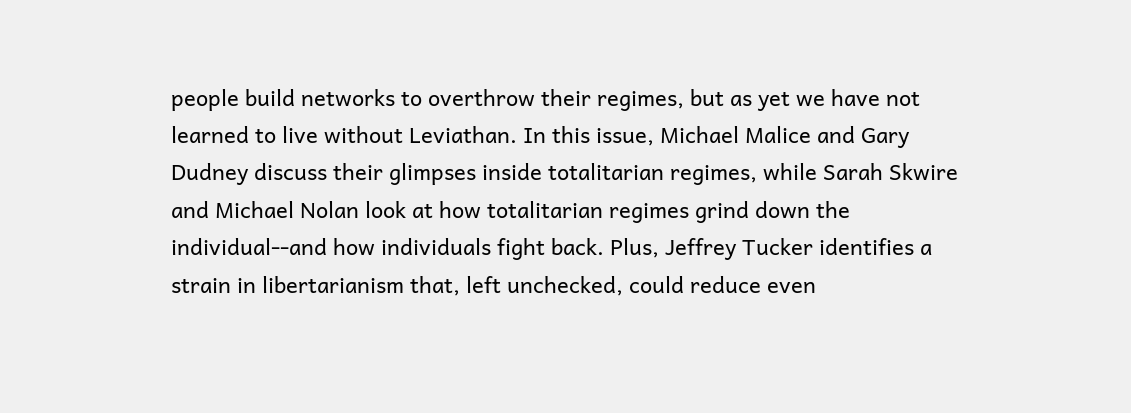people build networks to overthrow their regimes, but as yet we have not learned to live without Leviathan. In this issue, Michael Malice and Gary Dudney discuss their glimpses inside totalitarian regimes, while Sarah Skwire and Michael Nolan look at how totalitarian regimes grind down the individual--and how individuals fight back. Plus, Jeffrey Tucker identifies a strain in libertarianism that, left unchecked, could reduce even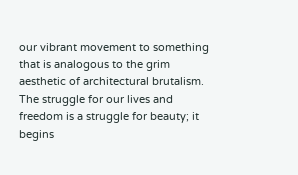our vibrant movement to something that is analogous to the grim aesthetic of architectural brutalism. The struggle for our lives and freedom is a struggle for beauty; it begins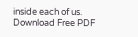inside each of us.
Download Free PDF